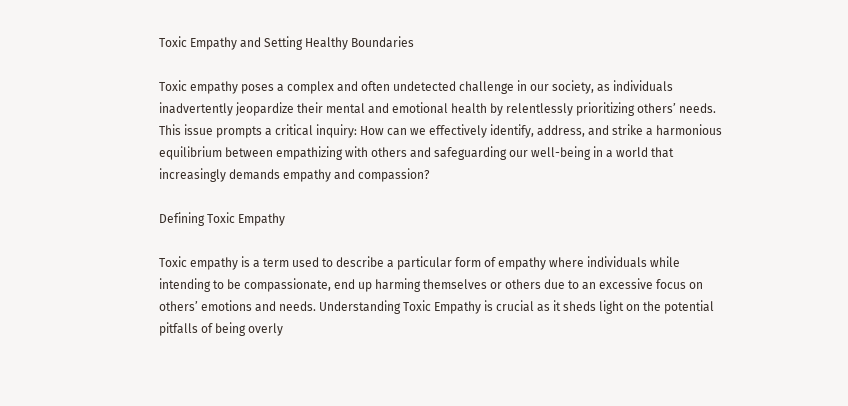Toxic Empathy and Setting Healthy Boundaries

Toxic empathy poses a complex and often undetected challenge in our society, as individuals inadvertently jeopardize their mental and emotional health by relentlessly prioritizing others’ needs. This issue prompts a critical inquiry: How can we effectively identify, address, and strike a harmonious equilibrium between empathizing with others and safeguarding our well-being in a world that increasingly demands empathy and compassion?

Defining Toxic Empathy

Toxic empathy is a term used to describe a particular form of empathy where individuals while intending to be compassionate, end up harming themselves or others due to an excessive focus on others’ emotions and needs. Understanding Toxic Empathy is crucial as it sheds light on the potential pitfalls of being overly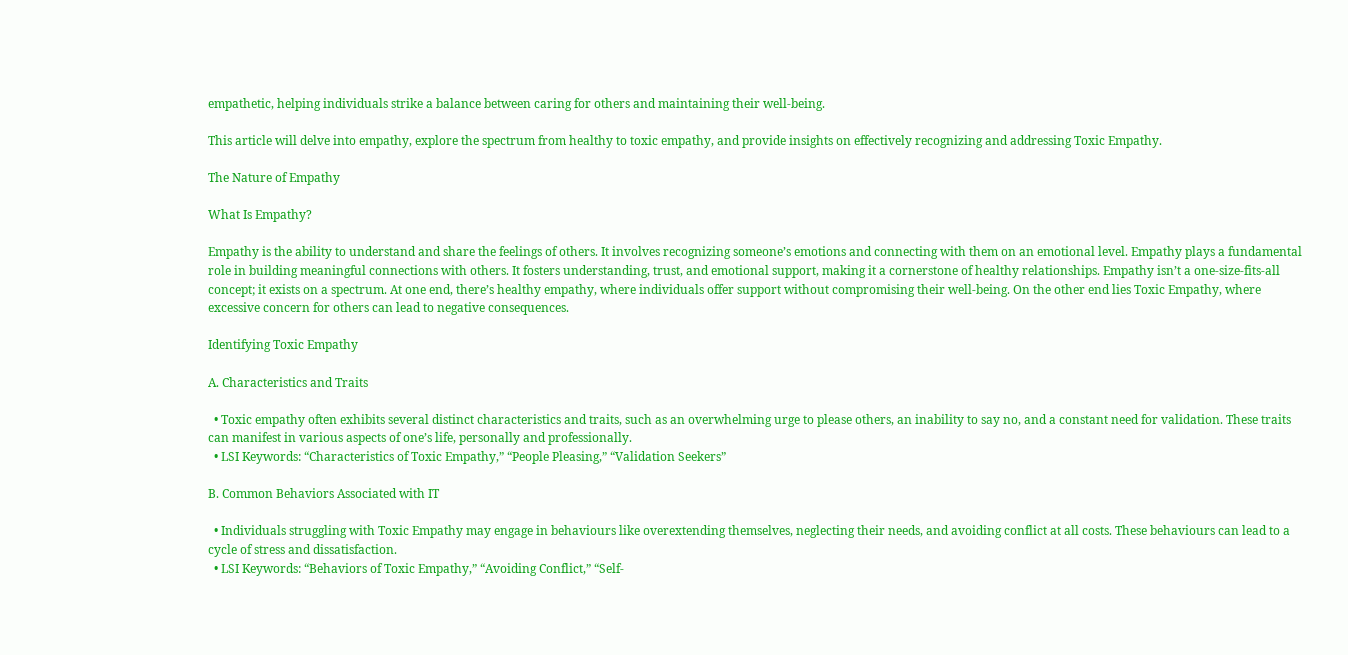empathetic, helping individuals strike a balance between caring for others and maintaining their well-being.

This article will delve into empathy, explore the spectrum from healthy to toxic empathy, and provide insights on effectively recognizing and addressing Toxic Empathy.

The Nature of Empathy

What Is Empathy?

Empathy is the ability to understand and share the feelings of others. It involves recognizing someone’s emotions and connecting with them on an emotional level. Empathy plays a fundamental role in building meaningful connections with others. It fosters understanding, trust, and emotional support, making it a cornerstone of healthy relationships. Empathy isn’t a one-size-fits-all concept; it exists on a spectrum. At one end, there’s healthy empathy, where individuals offer support without compromising their well-being. On the other end lies Toxic Empathy, where excessive concern for others can lead to negative consequences.

Identifying Toxic Empathy

A. Characteristics and Traits

  • Toxic empathy often exhibits several distinct characteristics and traits, such as an overwhelming urge to please others, an inability to say no, and a constant need for validation. These traits can manifest in various aspects of one’s life, personally and professionally.
  • LSI Keywords: “Characteristics of Toxic Empathy,” “People Pleasing,” “Validation Seekers”

B. Common Behaviors Associated with IT

  • Individuals struggling with Toxic Empathy may engage in behaviours like overextending themselves, neglecting their needs, and avoiding conflict at all costs. These behaviours can lead to a cycle of stress and dissatisfaction.
  • LSI Keywords: “Behaviors of Toxic Empathy,” “Avoiding Conflict,” “Self-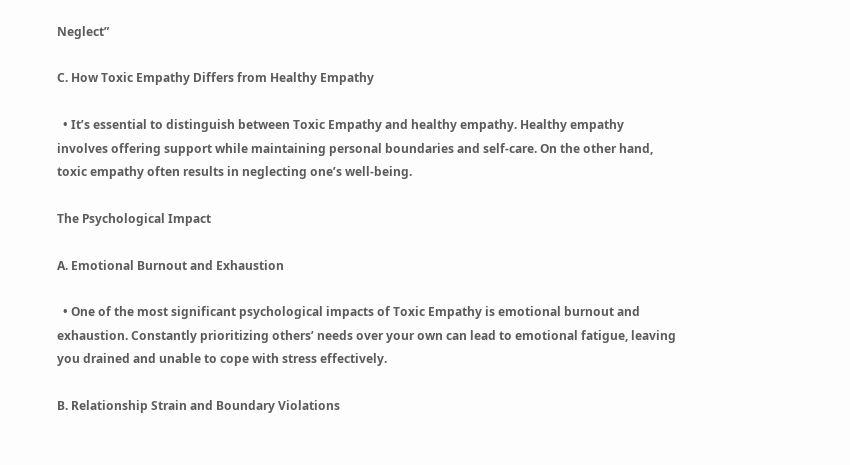Neglect”

C. How Toxic Empathy Differs from Healthy Empathy

  • It’s essential to distinguish between Toxic Empathy and healthy empathy. Healthy empathy involves offering support while maintaining personal boundaries and self-care. On the other hand, toxic empathy often results in neglecting one’s well-being.

The Psychological Impact

A. Emotional Burnout and Exhaustion

  • One of the most significant psychological impacts of Toxic Empathy is emotional burnout and exhaustion. Constantly prioritizing others’ needs over your own can lead to emotional fatigue, leaving you drained and unable to cope with stress effectively.

B. Relationship Strain and Boundary Violations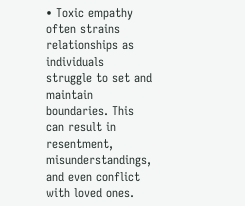• Toxic empathy often strains relationships as individuals struggle to set and maintain boundaries. This can result in resentment, misunderstandings, and even conflict with loved ones.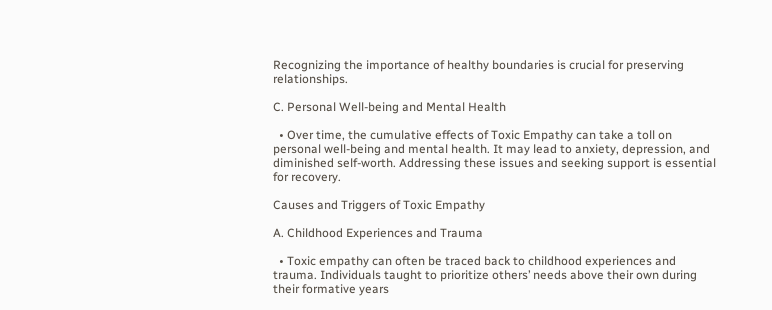Recognizing the importance of healthy boundaries is crucial for preserving relationships.

C. Personal Well-being and Mental Health

  • Over time, the cumulative effects of Toxic Empathy can take a toll on personal well-being and mental health. It may lead to anxiety, depression, and diminished self-worth. Addressing these issues and seeking support is essential for recovery.

Causes and Triggers of Toxic Empathy

A. Childhood Experiences and Trauma

  • Toxic empathy can often be traced back to childhood experiences and trauma. Individuals taught to prioritize others’ needs above their own during their formative years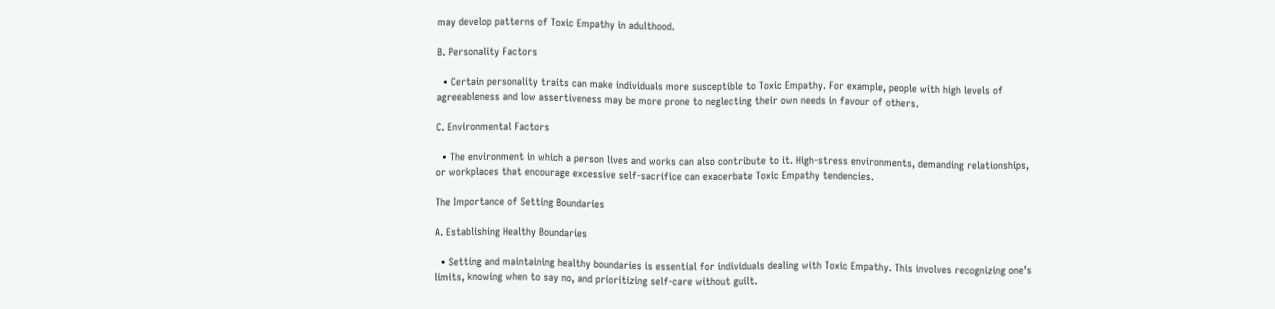may develop patterns of Toxic Empathy in adulthood.

B. Personality Factors

  • Certain personality traits can make individuals more susceptible to Toxic Empathy. For example, people with high levels of agreeableness and low assertiveness may be more prone to neglecting their own needs in favour of others.

C. Environmental Factors

  • The environment in which a person lives and works can also contribute to it. High-stress environments, demanding relationships, or workplaces that encourage excessive self-sacrifice can exacerbate Toxic Empathy tendencies.

The Importance of Setting Boundaries

A. Establishing Healthy Boundaries

  • Setting and maintaining healthy boundaries is essential for individuals dealing with Toxic Empathy. This involves recognizing one’s limits, knowing when to say no, and prioritizing self-care without guilt.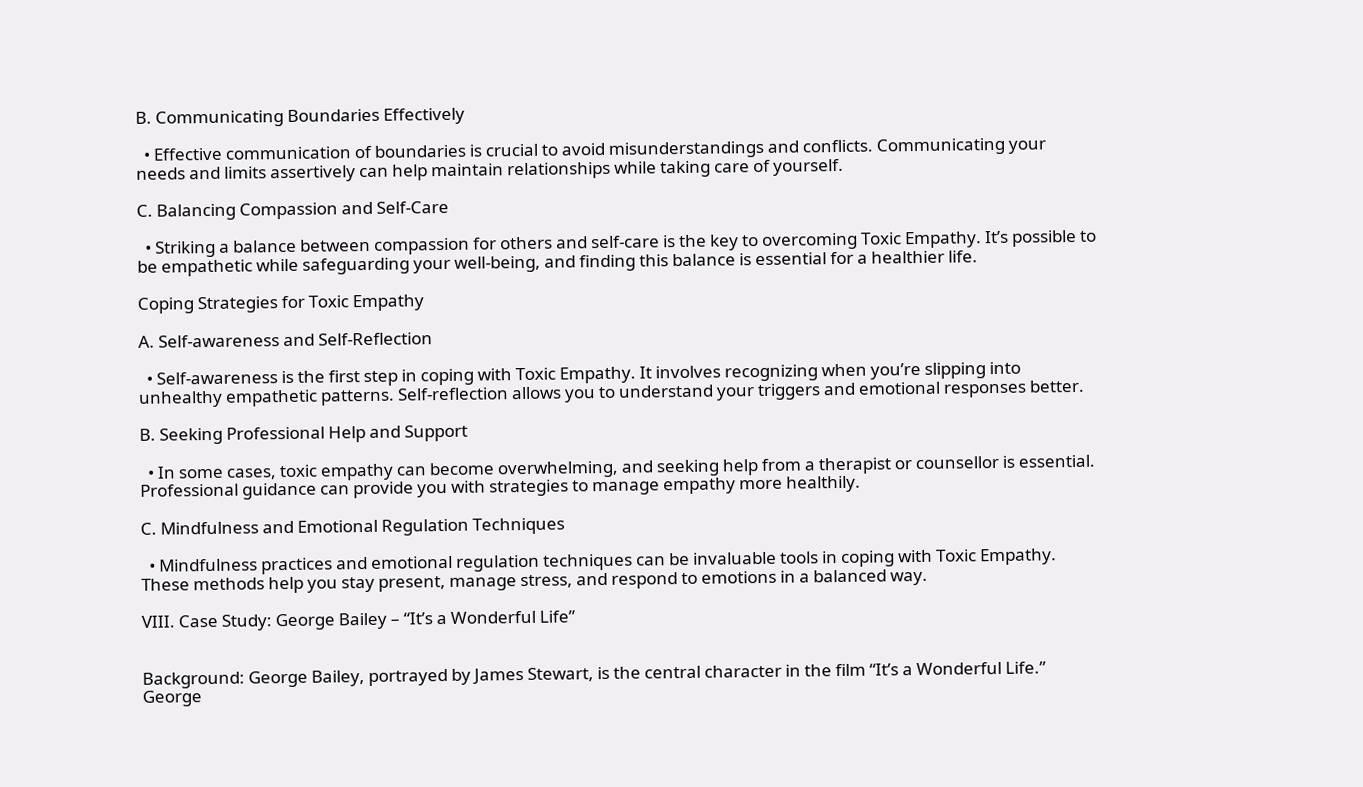B. Communicating Boundaries Effectively

  • Effective communication of boundaries is crucial to avoid misunderstandings and conflicts. Communicating your needs and limits assertively can help maintain relationships while taking care of yourself.

C. Balancing Compassion and Self-Care

  • Striking a balance between compassion for others and self-care is the key to overcoming Toxic Empathy. It’s possible to be empathetic while safeguarding your well-being, and finding this balance is essential for a healthier life.

Coping Strategies for Toxic Empathy

A. Self-awareness and Self-Reflection

  • Self-awareness is the first step in coping with Toxic Empathy. It involves recognizing when you’re slipping into unhealthy empathetic patterns. Self-reflection allows you to understand your triggers and emotional responses better.

B. Seeking Professional Help and Support

  • In some cases, toxic empathy can become overwhelming, and seeking help from a therapist or counsellor is essential. Professional guidance can provide you with strategies to manage empathy more healthily.

C. Mindfulness and Emotional Regulation Techniques

  • Mindfulness practices and emotional regulation techniques can be invaluable tools in coping with Toxic Empathy. These methods help you stay present, manage stress, and respond to emotions in a balanced way.

VIII. Case Study: George Bailey – “It’s a Wonderful Life”


Background: George Bailey, portrayed by James Stewart, is the central character in the film “It’s a Wonderful Life.” George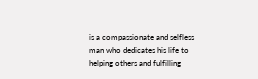is a compassionate and selfless man who dedicates his life to helping others and fulfilling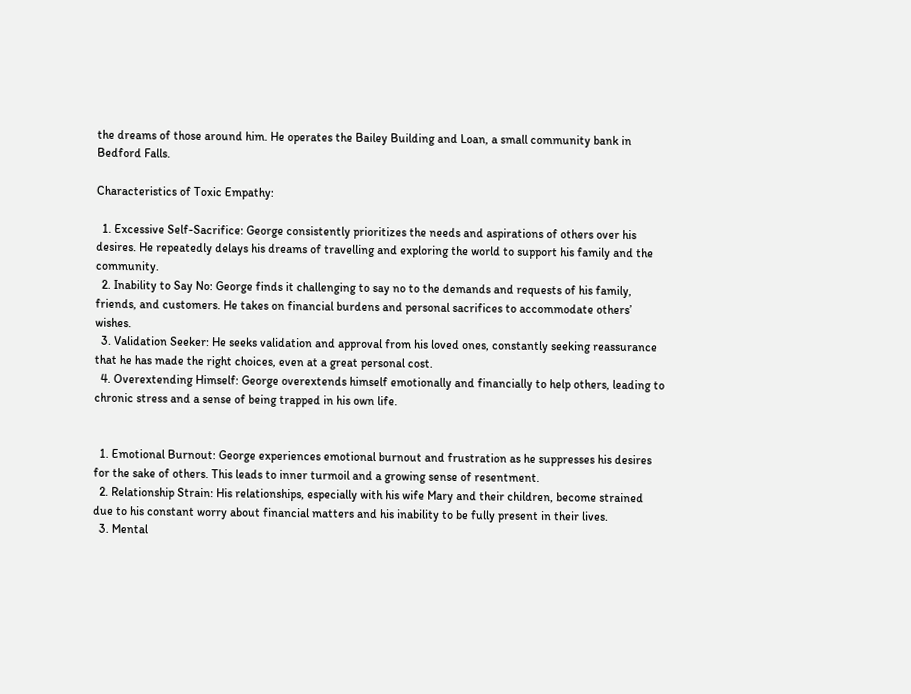the dreams of those around him. He operates the Bailey Building and Loan, a small community bank in Bedford Falls.

Characteristics of Toxic Empathy:

  1. Excessive Self-Sacrifice: George consistently prioritizes the needs and aspirations of others over his desires. He repeatedly delays his dreams of travelling and exploring the world to support his family and the community.
  2. Inability to Say No: George finds it challenging to say no to the demands and requests of his family, friends, and customers. He takes on financial burdens and personal sacrifices to accommodate others’ wishes.
  3. Validation Seeker: He seeks validation and approval from his loved ones, constantly seeking reassurance that he has made the right choices, even at a great personal cost.
  4. Overextending Himself: George overextends himself emotionally and financially to help others, leading to chronic stress and a sense of being trapped in his own life.


  1. Emotional Burnout: George experiences emotional burnout and frustration as he suppresses his desires for the sake of others. This leads to inner turmoil and a growing sense of resentment.
  2. Relationship Strain: His relationships, especially with his wife Mary and their children, become strained due to his constant worry about financial matters and his inability to be fully present in their lives.
  3. Mental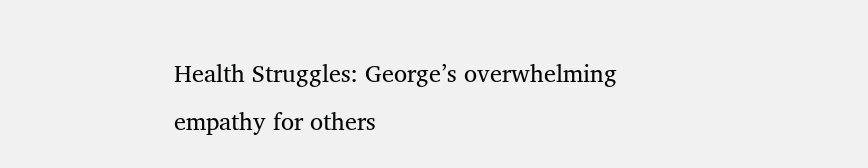Health Struggles: George’s overwhelming empathy for others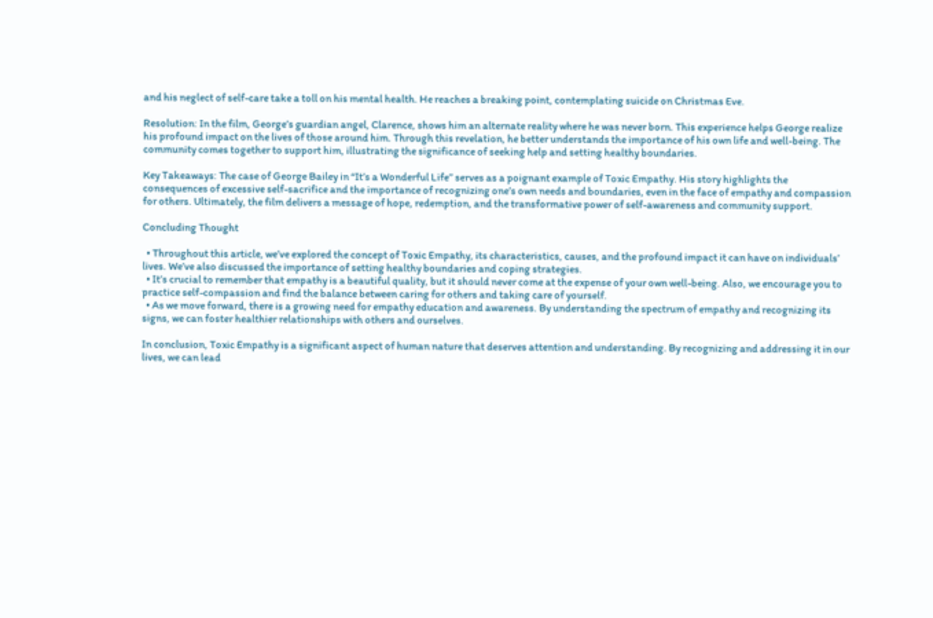and his neglect of self-care take a toll on his mental health. He reaches a breaking point, contemplating suicide on Christmas Eve.

Resolution: In the film, George’s guardian angel, Clarence, shows him an alternate reality where he was never born. This experience helps George realize his profound impact on the lives of those around him. Through this revelation, he better understands the importance of his own life and well-being. The community comes together to support him, illustrating the significance of seeking help and setting healthy boundaries.

Key Takeaways: The case of George Bailey in “It’s a Wonderful Life” serves as a poignant example of Toxic Empathy. His story highlights the consequences of excessive self-sacrifice and the importance of recognizing one’s own needs and boundaries, even in the face of empathy and compassion for others. Ultimately, the film delivers a message of hope, redemption, and the transformative power of self-awareness and community support.

Concluding Thought

  • Throughout this article, we’ve explored the concept of Toxic Empathy, its characteristics, causes, and the profound impact it can have on individuals’ lives. We’ve also discussed the importance of setting healthy boundaries and coping strategies.
  • It’s crucial to remember that empathy is a beautiful quality, but it should never come at the expense of your own well-being. Also, we encourage you to practice self-compassion and find the balance between caring for others and taking care of yourself.
  • As we move forward, there is a growing need for empathy education and awareness. By understanding the spectrum of empathy and recognizing its signs, we can foster healthier relationships with others and ourselves.

In conclusion, Toxic Empathy is a significant aspect of human nature that deserves attention and understanding. By recognizing and addressing it in our lives, we can lead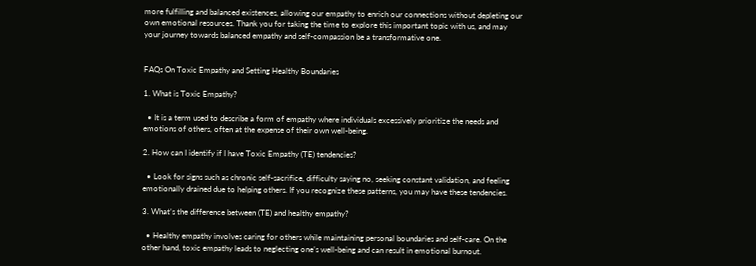more fulfilling and balanced existences, allowing our empathy to enrich our connections without depleting our own emotional resources. Thank you for taking the time to explore this important topic with us, and may your journey towards balanced empathy and self-compassion be a transformative one.


FAQs On Toxic Empathy and Setting Healthy Boundaries

1. What is Toxic Empathy?

  • It is a term used to describe a form of empathy where individuals excessively prioritize the needs and emotions of others, often at the expense of their own well-being.

2. How can I identify if I have Toxic Empathy (TE) tendencies?

  • Look for signs such as chronic self-sacrifice, difficulty saying no, seeking constant validation, and feeling emotionally drained due to helping others. If you recognize these patterns, you may have these tendencies.

3. What’s the difference between (TE) and healthy empathy?

  • Healthy empathy involves caring for others while maintaining personal boundaries and self-care. On the other hand, toxic empathy leads to neglecting one’s well-being and can result in emotional burnout.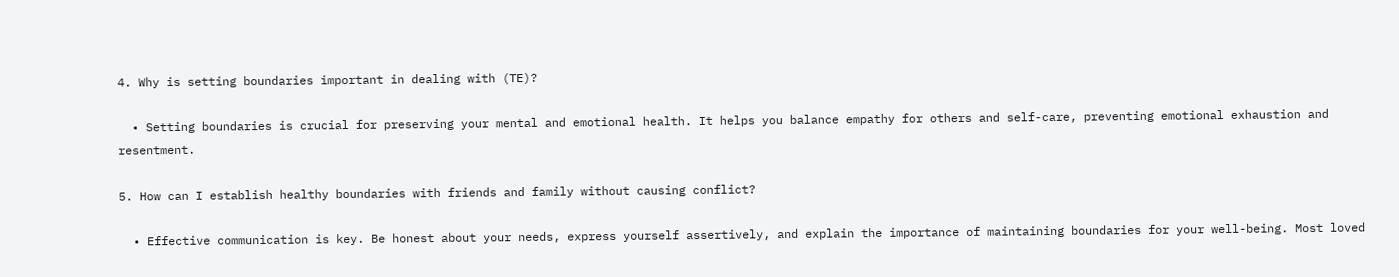4. Why is setting boundaries important in dealing with (TE)?

  • Setting boundaries is crucial for preserving your mental and emotional health. It helps you balance empathy for others and self-care, preventing emotional exhaustion and resentment.

5. How can I establish healthy boundaries with friends and family without causing conflict?

  • Effective communication is key. Be honest about your needs, express yourself assertively, and explain the importance of maintaining boundaries for your well-being. Most loved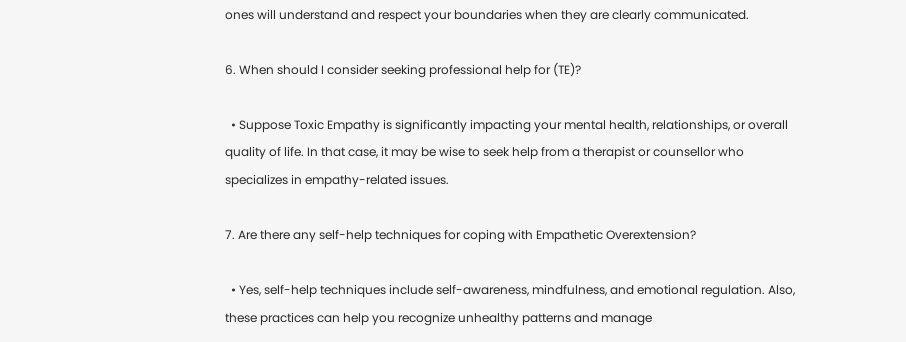ones will understand and respect your boundaries when they are clearly communicated.

6. When should I consider seeking professional help for (TE)?

  • Suppose Toxic Empathy is significantly impacting your mental health, relationships, or overall quality of life. In that case, it may be wise to seek help from a therapist or counsellor who specializes in empathy-related issues.

7. Are there any self-help techniques for coping with Empathetic Overextension?

  • Yes, self-help techniques include self-awareness, mindfulness, and emotional regulation. Also, these practices can help you recognize unhealthy patterns and manage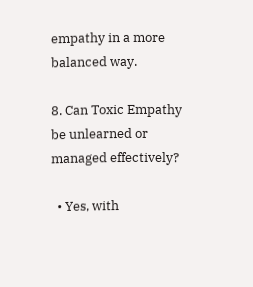empathy in a more balanced way.

8. Can Toxic Empathy be unlearned or managed effectively?

  • Yes, with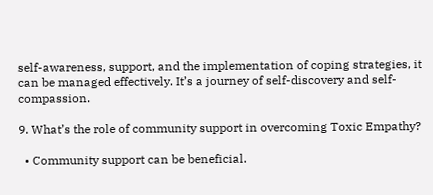self-awareness, support, and the implementation of coping strategies, it can be managed effectively. It’s a journey of self-discovery and self-compassion.

9. What’s the role of community support in overcoming Toxic Empathy?

  • Community support can be beneficial.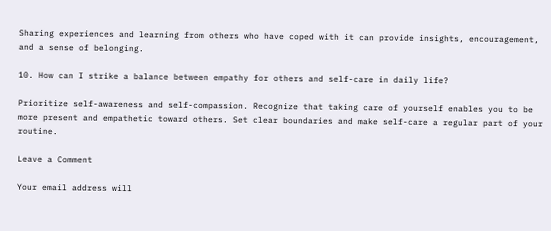Sharing experiences and learning from others who have coped with it can provide insights, encouragement, and a sense of belonging.

10. How can I strike a balance between empathy for others and self-care in daily life?

Prioritize self-awareness and self-compassion. Recognize that taking care of yourself enables you to be more present and empathetic toward others. Set clear boundaries and make self-care a regular part of your routine.

Leave a Comment

Your email address will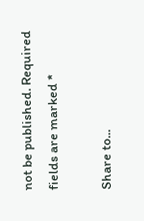not be published. Required fields are marked *

Share to...